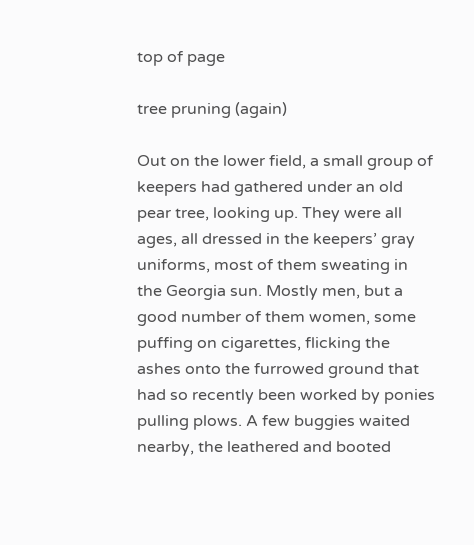top of page

tree pruning (again)

Out on the lower field, a small group of keepers had gathered under an old pear tree, looking up. They were all ages, all dressed in the keepers’ gray uniforms, most of them sweating in the Georgia sun. Mostly men, but a good number of them women, some puffing on cigarettes, flicking the ashes onto the furrowed ground that had so recently been worked by ponies pulling plows. A few buggies waited nearby, the leathered and booted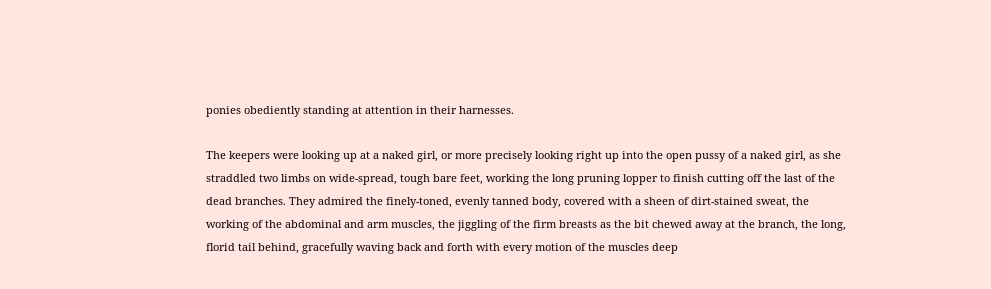ponies obediently standing at attention in their harnesses.

The keepers were looking up at a naked girl, or more precisely looking right up into the open pussy of a naked girl, as she straddled two limbs on wide-spread, tough bare feet, working the long pruning lopper to finish cutting off the last of the dead branches. They admired the finely-toned, evenly tanned body, covered with a sheen of dirt-stained sweat, the working of the abdominal and arm muscles, the jiggling of the firm breasts as the bit chewed away at the branch, the long, florid tail behind, gracefully waving back and forth with every motion of the muscles deep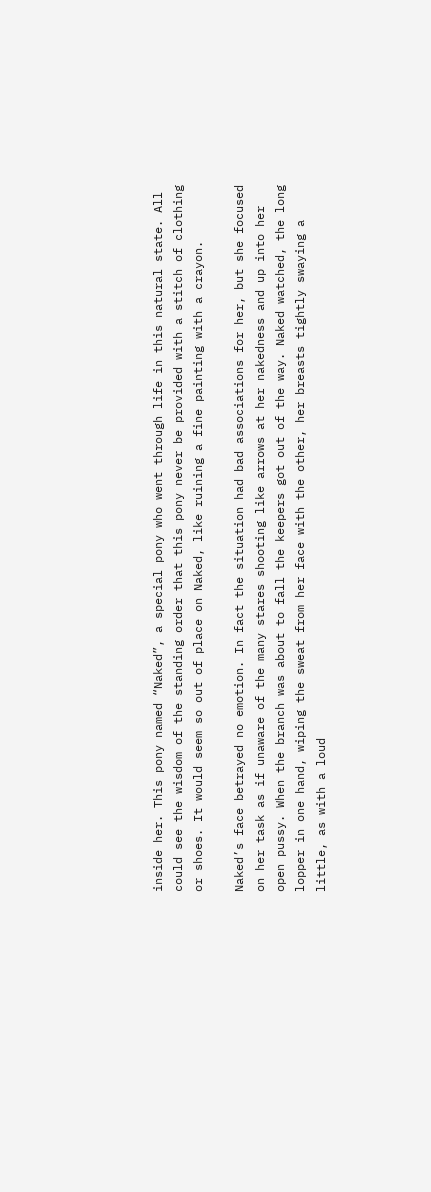inside her. This pony named “Naked”, a special pony who went through life in this natural state. All could see the wisdom of the standing order that this pony never be provided with a stitch of clothing or shoes. It would seem so out of place on Naked, like ruining a fine painting with a crayon.

Naked’s face betrayed no emotion. In fact the situation had bad associations for her, but she focused on her task as if unaware of the many stares shooting like arrows at her nakedness and up into her open pussy. When the branch was about to fall the keepers got out of the way. Naked watched, the long lopper in one hand, wiping the sweat from her face with the other, her breasts tightly swaying a little, as with a loud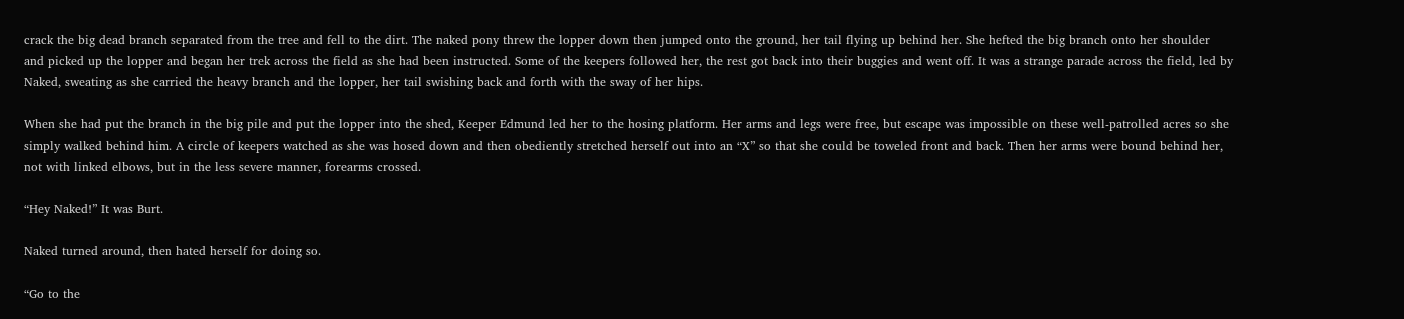crack the big dead branch separated from the tree and fell to the dirt. The naked pony threw the lopper down then jumped onto the ground, her tail flying up behind her. She hefted the big branch onto her shoulder and picked up the lopper and began her trek across the field as she had been instructed. Some of the keepers followed her, the rest got back into their buggies and went off. It was a strange parade across the field, led by Naked, sweating as she carried the heavy branch and the lopper, her tail swishing back and forth with the sway of her hips.

When she had put the branch in the big pile and put the lopper into the shed, Keeper Edmund led her to the hosing platform. Her arms and legs were free, but escape was impossible on these well-patrolled acres so she simply walked behind him. A circle of keepers watched as she was hosed down and then obediently stretched herself out into an “X” so that she could be toweled front and back. Then her arms were bound behind her, not with linked elbows, but in the less severe manner, forearms crossed.

“Hey Naked!” It was Burt.

Naked turned around, then hated herself for doing so.

“Go to the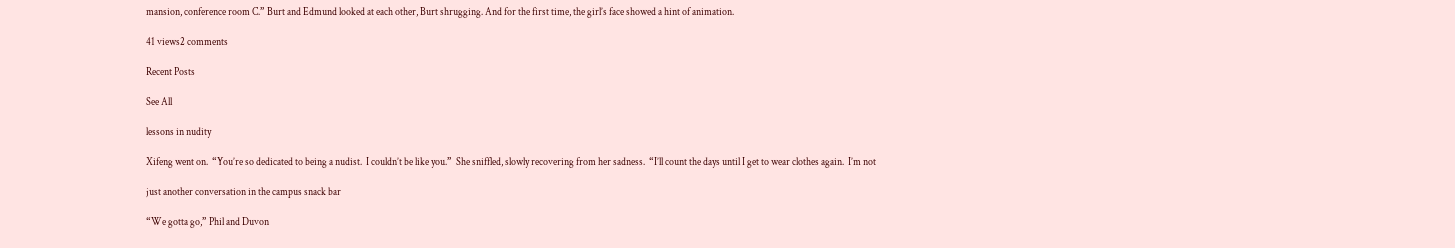mansion, conference room C.” Burt and Edmund looked at each other, Burt shrugging. And for the first time, the girl’s face showed a hint of animation.

41 views2 comments

Recent Posts

See All

lessons in nudity

Xifeng went on.  “You’re so dedicated to being a nudist.  I couldn’t be like you.”  She sniffled, slowly recovering from her sadness.  “I’ll count the days until I get to wear clothes again.  I’m not

just another conversation in the campus snack bar

“We gotta go,” Phil and Duvon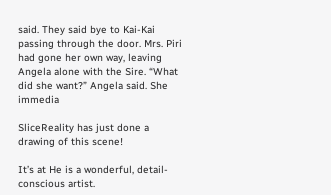said. They said bye to Kai-Kai passing through the door. Mrs. Piri had gone her own way, leaving Angela alone with the Sire. “What did she want?” Angela said. She immedia

SliceReality has just done a drawing of this scene!

It’s at He is a wonderful, detail-conscious artist.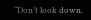“Don’t look down.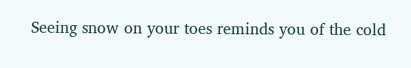Seeing snow on your toes reminds you of the cold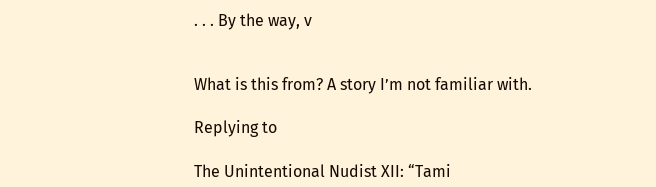. . . By the way, v


What is this from? A story I’m not familiar with.

Replying to

The Unintentional Nudist XII: “Tami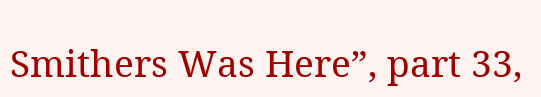Smithers Was Here”, part 33,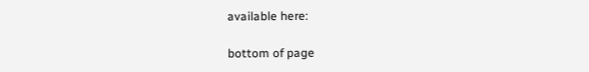available here:

bottom of page